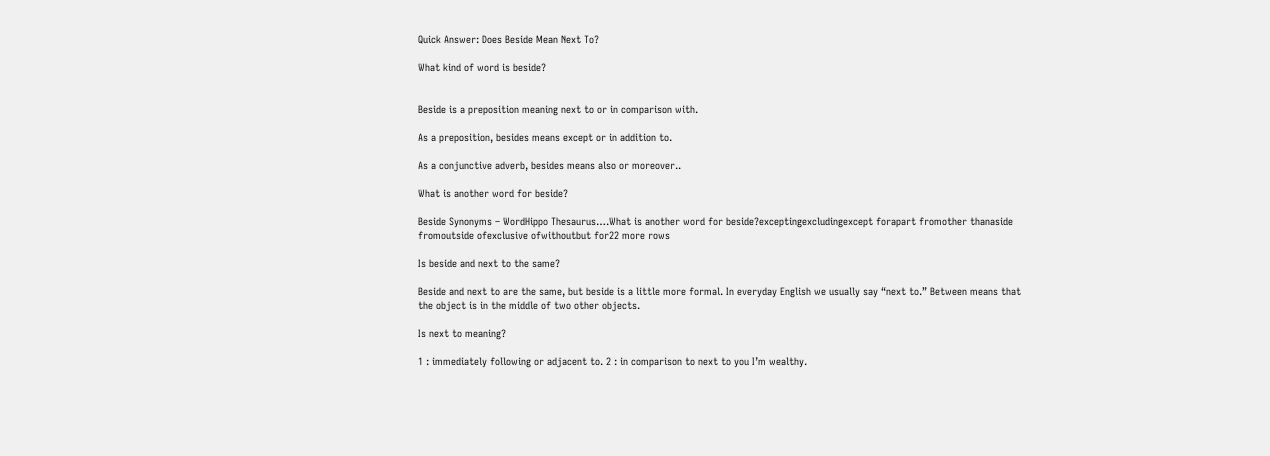Quick Answer: Does Beside Mean Next To?

What kind of word is beside?


Beside is a preposition meaning next to or in comparison with.

As a preposition, besides means except or in addition to.

As a conjunctive adverb, besides means also or moreover..

What is another word for beside?

Beside Synonyms – WordHippo Thesaurus….What is another word for beside?exceptingexcludingexcept forapart fromother thanaside fromoutside ofexclusive ofwithoutbut for22 more rows

Is beside and next to the same?

Beside and next to are the same, but beside is a little more formal. In everyday English we usually say “next to.” Between means that the object is in the middle of two other objects.

Is next to meaning?

1 : immediately following or adjacent to. 2 : in comparison to next to you I’m wealthy.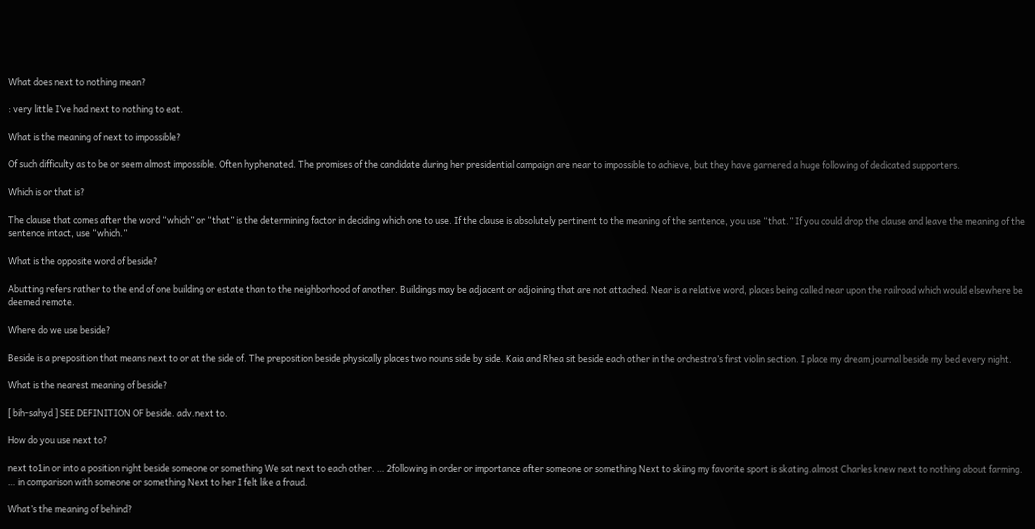What does next to nothing mean?

: very little I’ve had next to nothing to eat.

What is the meaning of next to impossible?

Of such difficulty as to be or seem almost impossible. Often hyphenated. The promises of the candidate during her presidential campaign are near to impossible to achieve, but they have garnered a huge following of dedicated supporters.

Which is or that is?

The clause that comes after the word “which” or “that” is the determining factor in deciding which one to use. If the clause is absolutely pertinent to the meaning of the sentence, you use “that.” If you could drop the clause and leave the meaning of the sentence intact, use “which.”

What is the opposite word of beside?

Abutting refers rather to the end of one building or estate than to the neighborhood of another. Buildings may be adjacent or adjoining that are not attached. Near is a relative word, places being called near upon the railroad which would elsewhere be deemed remote.

Where do we use beside?

Beside is a preposition that means next to or at the side of. The preposition beside physically places two nouns side by side. Kaia and Rhea sit beside each other in the orchestra’s first violin section. I place my dream journal beside my bed every night.

What is the nearest meaning of beside?

[ bih-sahyd ] SEE DEFINITION OF beside. adv.next to.

How do you use next to?

next to1in or into a position right beside someone or something We sat next to each other. … 2following in order or importance after someone or something Next to skiing my favorite sport is skating.almost Charles knew next to nothing about farming. … in comparison with someone or something Next to her I felt like a fraud.

What’s the meaning of behind?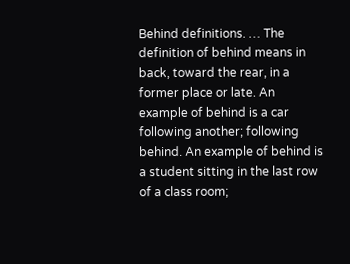Behind definitions. … The definition of behind means in back, toward the rear, in a former place or late. An example of behind is a car following another; following behind. An example of behind is a student sitting in the last row of a class room;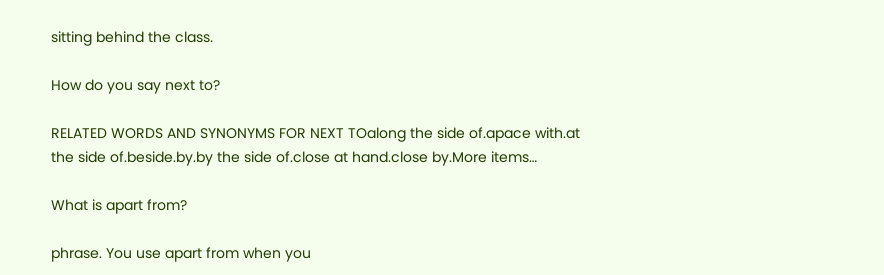sitting behind the class.

How do you say next to?

RELATED WORDS AND SYNONYMS FOR NEXT TOalong the side of.apace with.at the side of.beside.by.by the side of.close at hand.close by.More items…

What is apart from?

phrase. You use apart from when you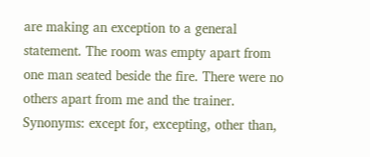are making an exception to a general statement. The room was empty apart from one man seated beside the fire. There were no others apart from me and the trainer. Synonyms: except for, excepting, other than,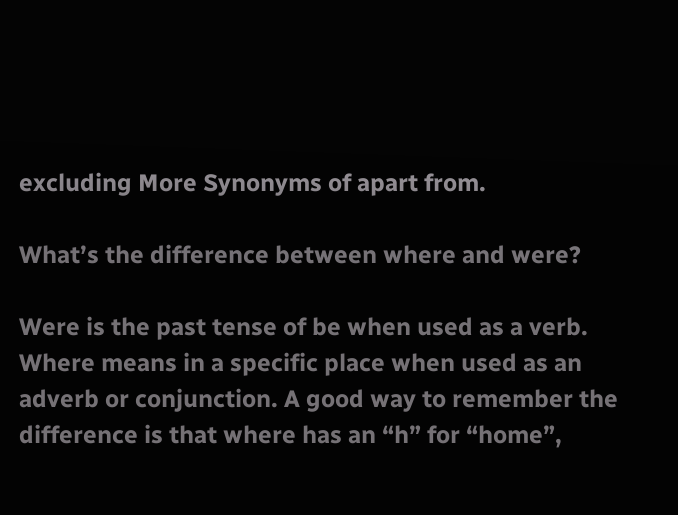excluding More Synonyms of apart from.

What’s the difference between where and were?

Were is the past tense of be when used as a verb. Where means in a specific place when used as an adverb or conjunction. A good way to remember the difference is that where has an “h” for “home”,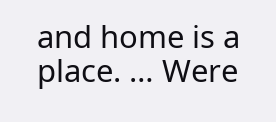and home is a place. … Were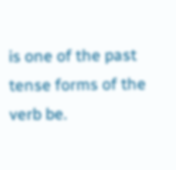is one of the past tense forms of the verb be.